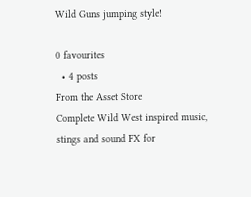Wild Guns jumping style!

0 favourites
  • 4 posts
From the Asset Store
Complete Wild West inspired music, stings and sound FX for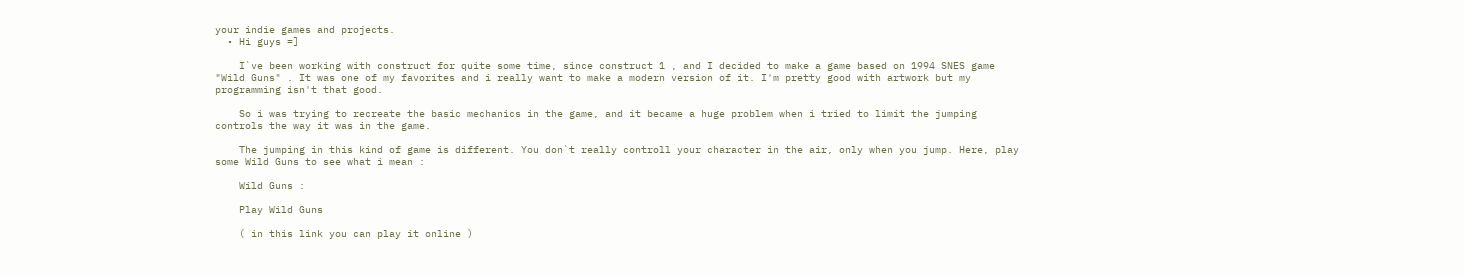your indie games and projects.
  • Hi guys =]

    I`ve been working with construct for quite some time, since construct 1 , and I decided to make a game based on 1994 SNES game "Wild Guns" . It was one of my favorites and i really want to make a modern version of it. I'm pretty good with artwork but my programming isn't that good.

    So i was trying to recreate the basic mechanics in the game, and it became a huge problem when i tried to limit the jumping controls the way it was in the game.

    The jumping in this kind of game is different. You don`t really controll your character in the air, only when you jump. Here, play some Wild Guns to see what i mean :

    Wild Guns :

    Play Wild Guns

    ( in this link you can play it online )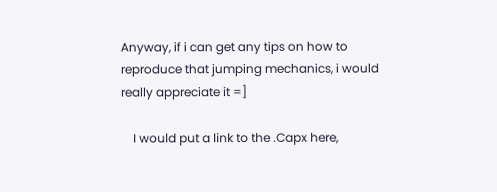Anyway, if i can get any tips on how to reproduce that jumping mechanics, i would really appreciate it =]

    I would put a link to the .Capx here,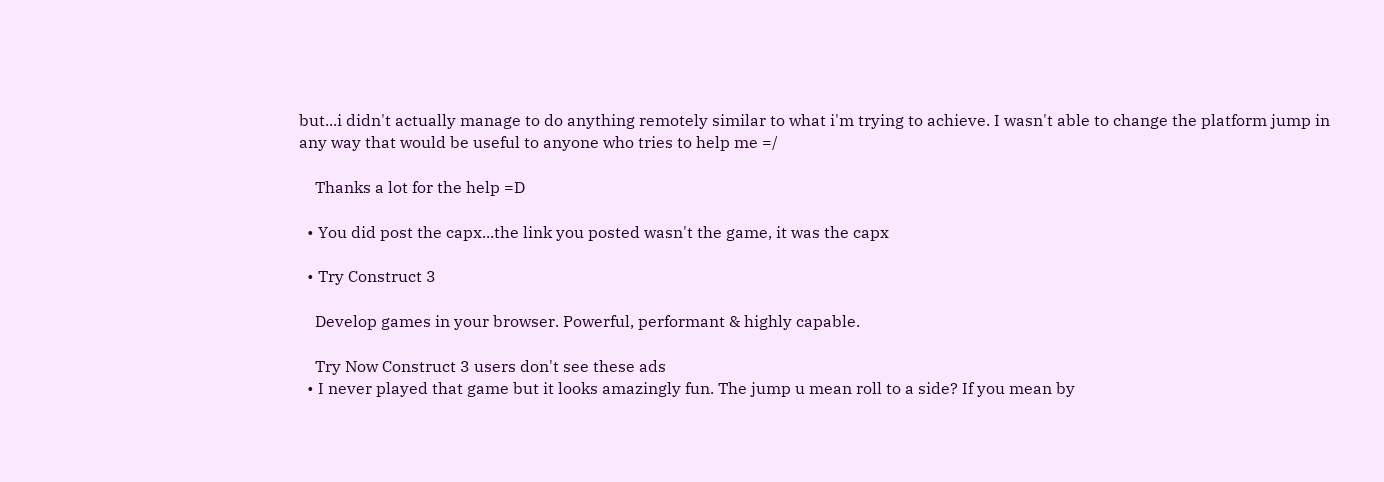but...i didn't actually manage to do anything remotely similar to what i'm trying to achieve. I wasn't able to change the platform jump in any way that would be useful to anyone who tries to help me =/

    Thanks a lot for the help =D

  • You did post the capx...the link you posted wasn't the game, it was the capx

  • Try Construct 3

    Develop games in your browser. Powerful, performant & highly capable.

    Try Now Construct 3 users don't see these ads
  • I never played that game but it looks amazingly fun. The jump u mean roll to a side? If you mean by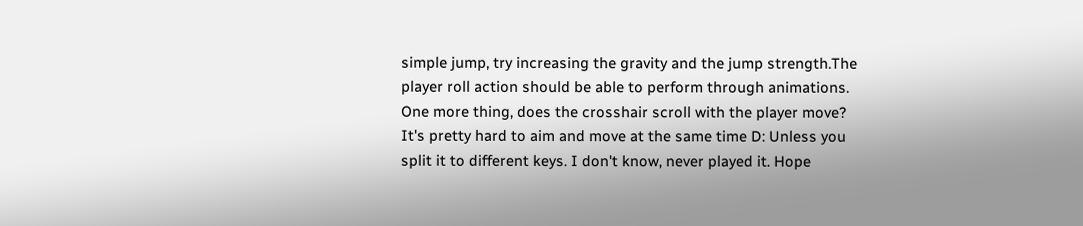simple jump, try increasing the gravity and the jump strength.The player roll action should be able to perform through animations. One more thing, does the crosshair scroll with the player move? It's pretty hard to aim and move at the same time D: Unless you split it to different keys. I don't know, never played it. Hope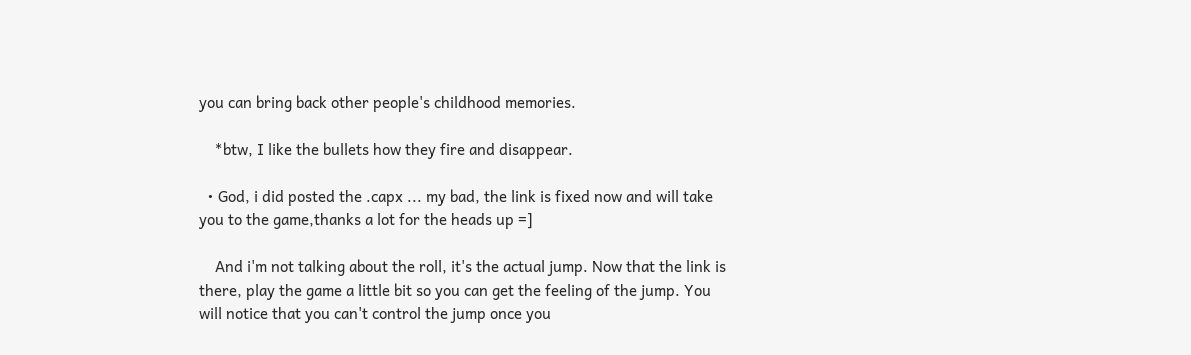you can bring back other people's childhood memories.

    *btw, I like the bullets how they fire and disappear.

  • God, i did posted the .capx ... my bad, the link is fixed now and will take you to the game,thanks a lot for the heads up =]

    And i'm not talking about the roll, it's the actual jump. Now that the link is there, play the game a little bit so you can get the feeling of the jump. You will notice that you can't control the jump once you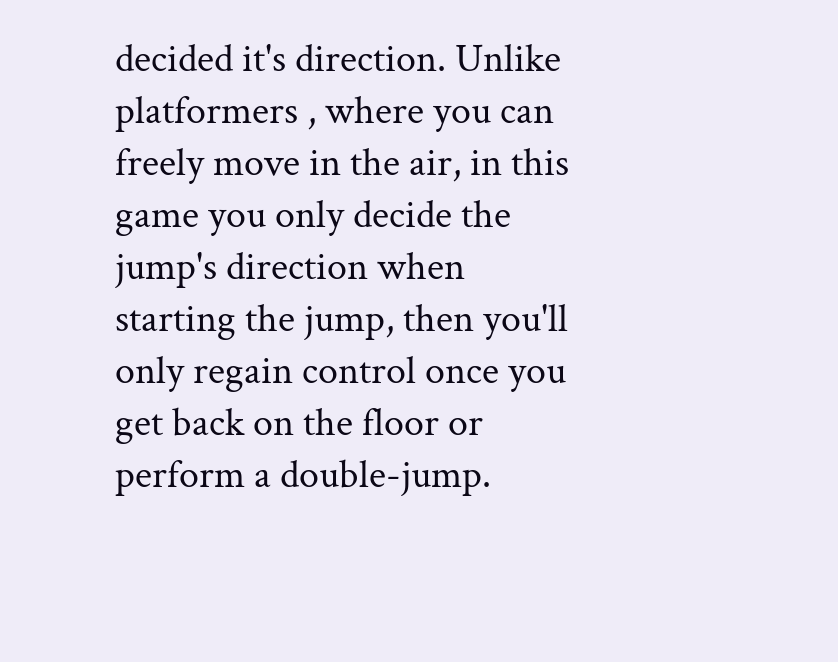decided it's direction. Unlike platformers , where you can freely move in the air, in this game you only decide the jump's direction when starting the jump, then you'll only regain control once you get back on the floor or perform a double-jump.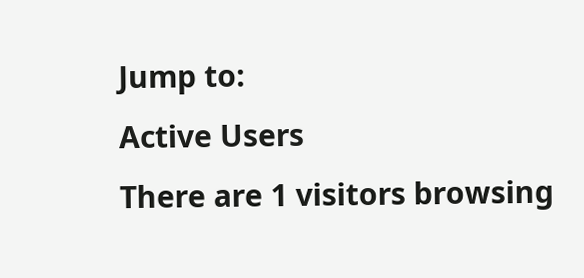Jump to:
Active Users
There are 1 visitors browsing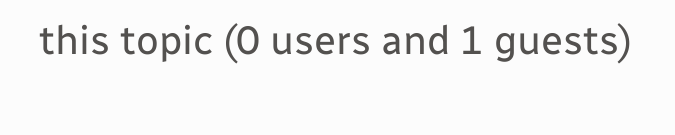this topic (0 users and 1 guests)